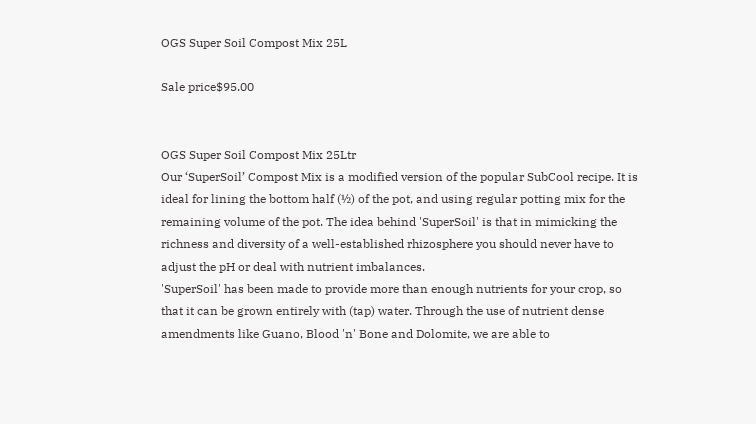OGS Super Soil Compost Mix 25L

Sale price$95.00


OGS Super Soil Compost Mix 25Ltr
Our ‘SuperSoil’ Compost Mix is a modified version of the popular SubCool recipe. It is ideal for lining the bottom half (½) of the pot, and using regular potting mix for the remaining volume of the pot. The idea behind 'SuperSoil' is that in mimicking the richness and diversity of a well-established rhizosphere you should never have to adjust the pH or deal with nutrient imbalances.
'SuperSoil' has been made to provide more than enough nutrients for your crop, so that it can be grown entirely with (tap) water. Through the use of nutrient dense amendments like Guano, Blood 'n' Bone and Dolomite, we are able to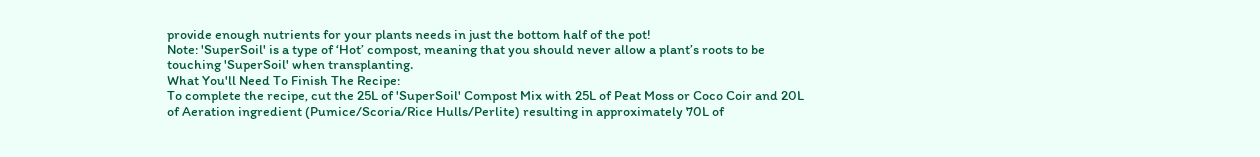provide enough nutrients for your plants needs in just the bottom half of the pot!
Note: 'SuperSoil' is a type of ‘Hot’ compost, meaning that you should never allow a plant’s roots to be touching 'SuperSoil' when transplanting.
What You'll Need To Finish The Recipe:
To complete the recipe, cut the 25L of 'SuperSoil' Compost Mix with 25L of Peat Moss or Coco Coir and 20L of Aeration ingredient (Pumice/Scoria/Rice Hulls/Perlite) resulting in approximately 70L of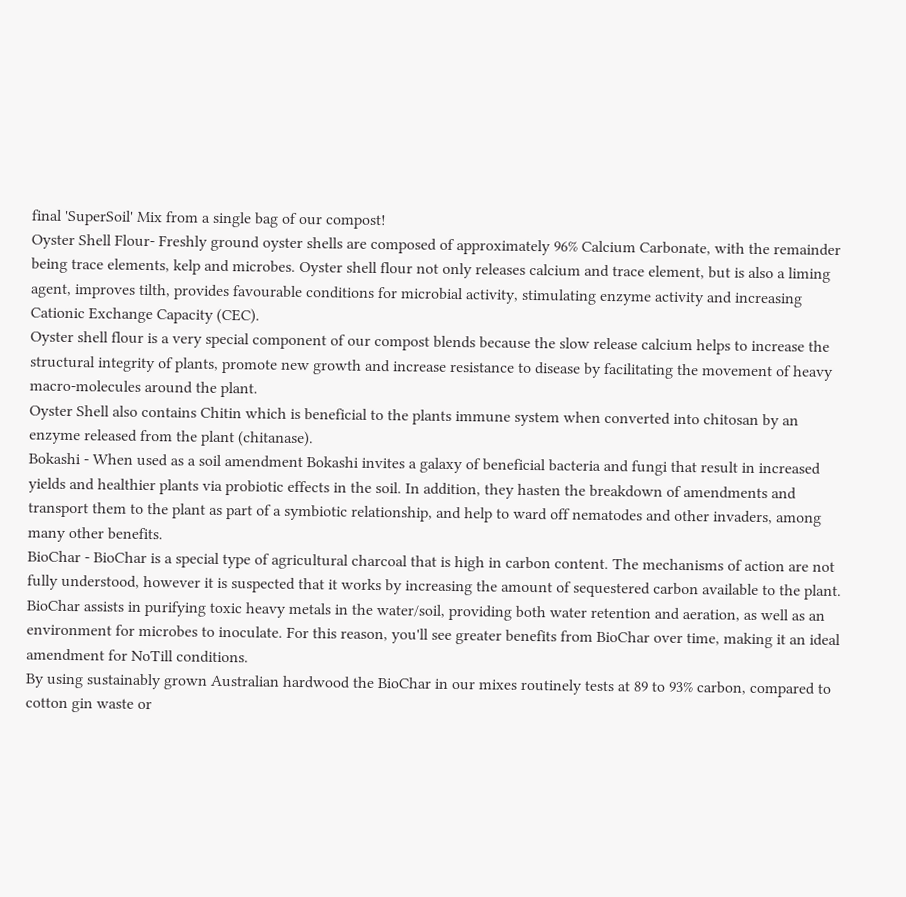final 'SuperSoil' Mix from a single bag of our compost!
Oyster Shell Flour- Freshly ground oyster shells are composed of approximately 96% Calcium Carbonate, with the remainder being trace elements, kelp and microbes. Oyster shell flour not only releases calcium and trace element, but is also a liming agent, improves tilth, provides favourable conditions for microbial activity, stimulating enzyme activity and increasing Cationic Exchange Capacity (CEC).
Oyster shell flour is a very special component of our compost blends because the slow release calcium helps to increase the structural integrity of plants, promote new growth and increase resistance to disease by facilitating the movement of heavy macro-molecules around the plant.
Oyster Shell also contains Chitin which is beneficial to the plants immune system when converted into chitosan by an enzyme released from the plant (chitanase).
Bokashi - When used as a soil amendment Bokashi invites a galaxy of beneficial bacteria and fungi that result in increased yields and healthier plants via probiotic effects in the soil. In addition, they hasten the breakdown of amendments and transport them to the plant as part of a symbiotic relationship, and help to ward off nematodes and other invaders, among many other benefits.
BioChar - BioChar is a special type of agricultural charcoal that is high in carbon content. The mechanisms of action are not fully understood, however it is suspected that it works by increasing the amount of sequestered carbon available to the plant. BioChar assists in purifying toxic heavy metals in the water/soil, providing both water retention and aeration, as well as an environment for microbes to inoculate. For this reason, you'll see greater benefits from BioChar over time, making it an ideal amendment for NoTill conditions.
By using sustainably grown Australian hardwood the BioChar in our mixes routinely tests at 89 to 93% carbon, compared to cotton gin waste or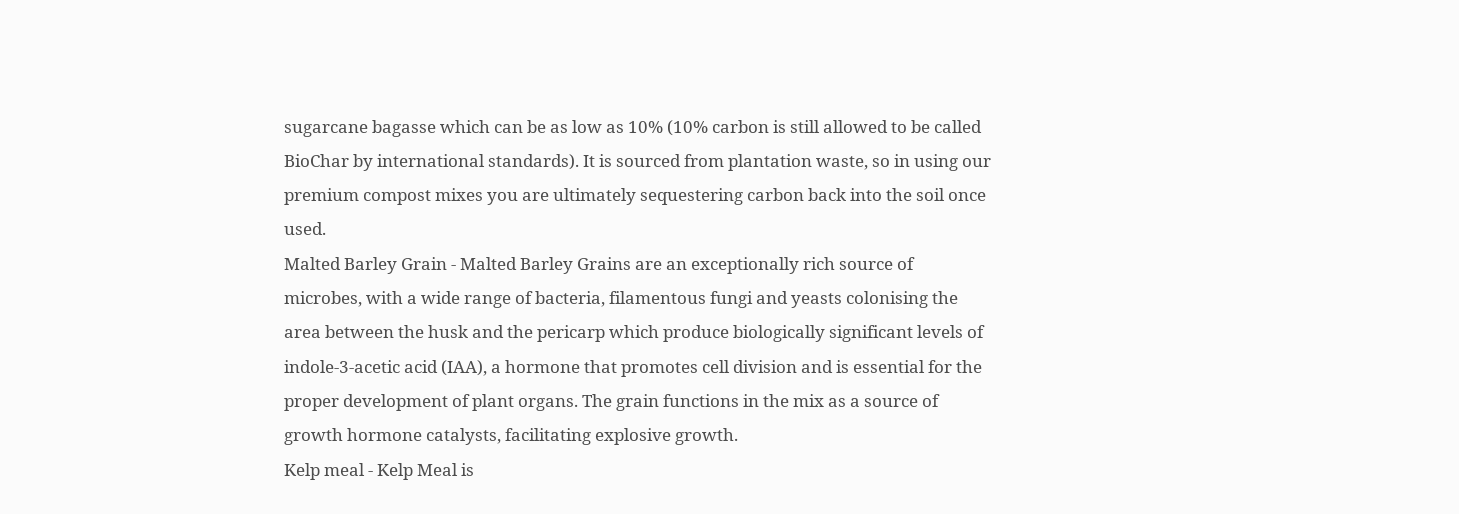sugarcane bagasse which can be as low as 10% (10% carbon is still allowed to be called BioChar by international standards). It is sourced from plantation waste, so in using our premium compost mixes you are ultimately sequestering carbon back into the soil once used.
Malted Barley Grain - Malted Barley Grains are an exceptionally rich source of microbes, with a wide range of bacteria, filamentous fungi and yeasts colonising the area between the husk and the pericarp which produce biologically significant levels of indole-3-acetic acid (IAA), a hormone that promotes cell division and is essential for the proper development of plant organs. The grain functions in the mix as a source of growth hormone catalysts, facilitating explosive growth.
Kelp meal - Kelp Meal is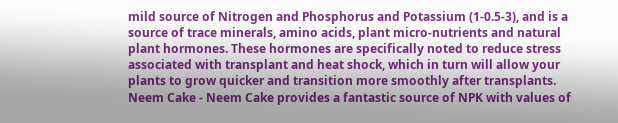mild source of Nitrogen and Phosphorus and Potassium (1-0.5-3), and is a source of trace minerals, amino acids, plant micro-nutrients and natural plant hormones. These hormones are specifically noted to reduce stress associated with transplant and heat shock, which in turn will allow your plants to grow quicker and transition more smoothly after transplants.
Neem Cake - Neem Cake provides a fantastic source of NPK with values of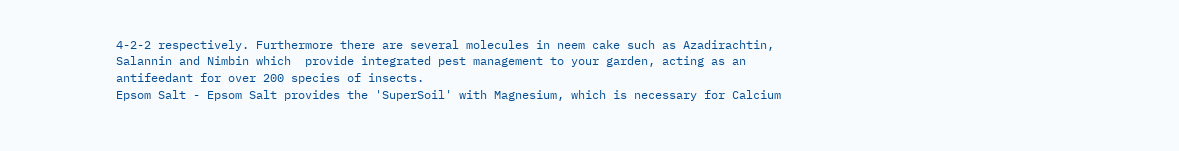4-2-2 respectively. Furthermore there are several molecules in neem cake such as Azadirachtin, Salannin and Nimbin which  provide integrated pest management to your garden, acting as an antifeedant for over 200 species of insects.
Epsom Salt - Epsom Salt provides the 'SuperSoil' with Magnesium, which is necessary for Calcium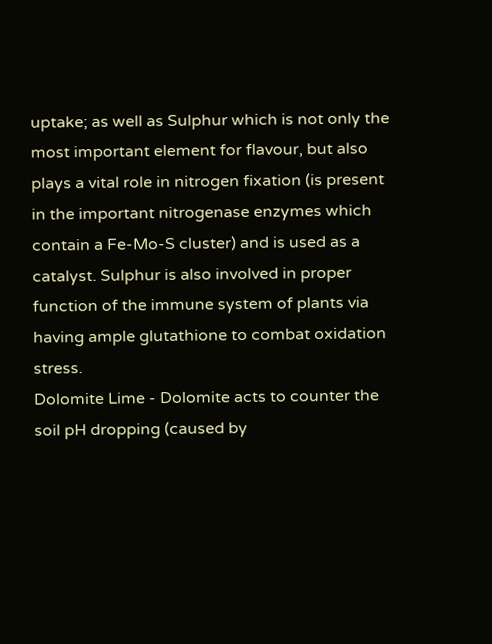uptake; as well as Sulphur which is not only the most important element for flavour, but also plays a vital role in nitrogen fixation (is present in the important nitrogenase enzymes which contain a Fe-Mo-S cluster) and is used as a catalyst. Sulphur is also involved in proper function of the immune system of plants via having ample glutathione to combat oxidation stress.
Dolomite Lime - Dolomite acts to counter the soil pH dropping (caused by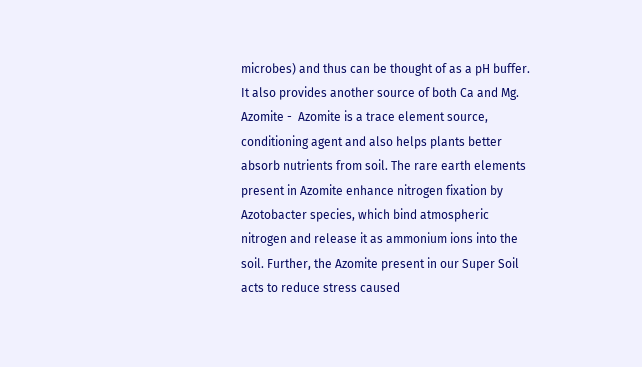microbes) and thus can be thought of as a pH buffer. It also provides another source of both Ca and Mg.
Azomite -  Azomite is a trace element source, conditioning agent and also helps plants better absorb nutrients from soil. The rare earth elements present in Azomite enhance nitrogen fixation by Azotobacter species, which bind atmospheric nitrogen and release it as ammonium ions into the soil. Further, the Azomite present in our Super Soil acts to reduce stress caused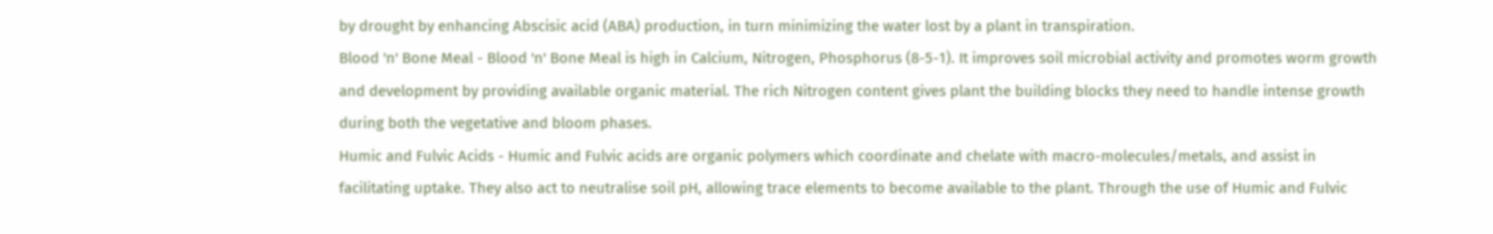by drought by enhancing Abscisic acid (ABA) production, in turn minimizing the water lost by a plant in transpiration.
Blood 'n' Bone Meal - Blood 'n' Bone Meal is high in Calcium, Nitrogen, Phosphorus (8-5-1). It improves soil microbial activity and promotes worm growth and development by providing available organic material. The rich Nitrogen content gives plant the building blocks they need to handle intense growth during both the vegetative and bloom phases.
Humic and Fulvic Acids - Humic and Fulvic acids are organic polymers which coordinate and chelate with macro-molecules/metals, and assist in facilitating uptake. They also act to neutralise soil pH, allowing trace elements to become available to the plant. Through the use of Humic and Fulvic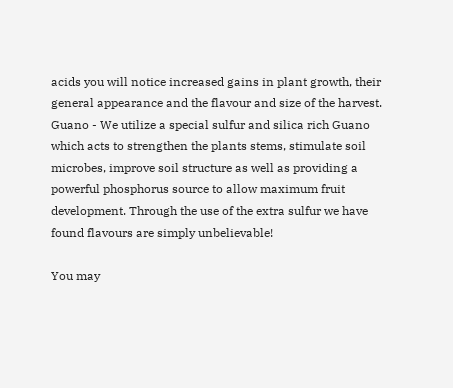acids you will notice increased gains in plant growth, their general appearance and the flavour and size of the harvest.
Guano - We utilize a special sulfur and silica rich Guano which acts to strengthen the plants stems, stimulate soil microbes, improve soil structure as well as providing a powerful phosphorus source to allow maximum fruit development. Through the use of the extra sulfur we have found flavours are simply unbelievable!

You may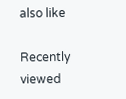also like

Recently viewed